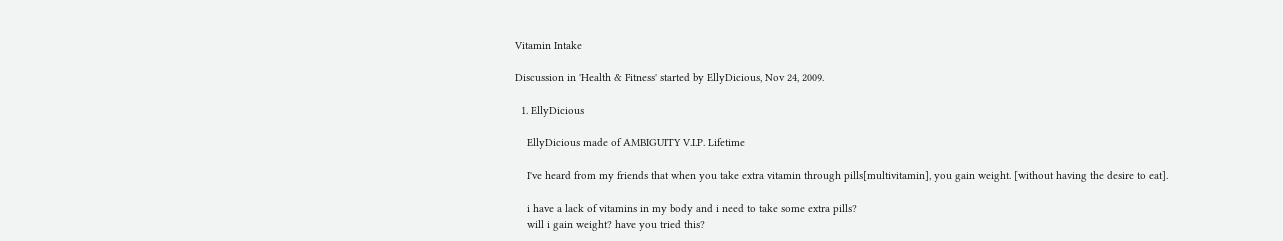Vitamin Intake

Discussion in 'Health & Fitness' started by EllyDicious, Nov 24, 2009.

  1. EllyDicious

    EllyDicious made of AMBIGUITY V.I.P. Lifetime

    I've heard from my friends that when you take extra vitamin through pills[multivitamin], you gain weight. [without having the desire to eat].

    i have a lack of vitamins in my body and i need to take some extra pills?
    will i gain weight? have you tried this?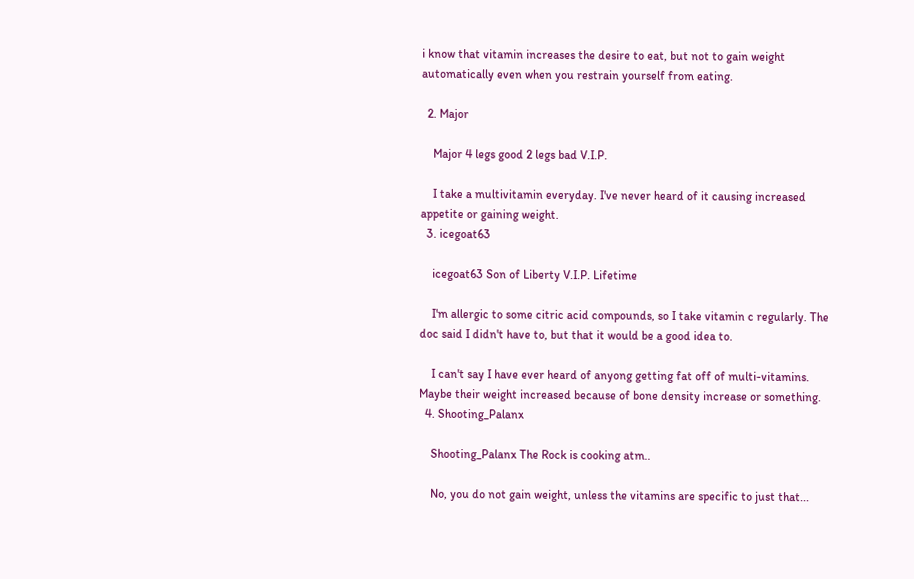i know that vitamin increases the desire to eat, but not to gain weight automatically even when you restrain yourself from eating.

  2. Major

    Major 4 legs good 2 legs bad V.I.P.

    I take a multivitamin everyday. I've never heard of it causing increased appetite or gaining weight.
  3. icegoat63

    icegoat63 Son of Liberty V.I.P. Lifetime

    I'm allergic to some citric acid compounds, so I take vitamin c regularly. The doc said I didn't have to, but that it would be a good idea to.

    I can't say I have ever heard of anyong getting fat off of multi-vitamins. Maybe their weight increased because of bone density increase or something.
  4. Shooting_Palanx

    Shooting_Palanx The Rock is cooking atm..

    No, you do not gain weight, unless the vitamins are specific to just that...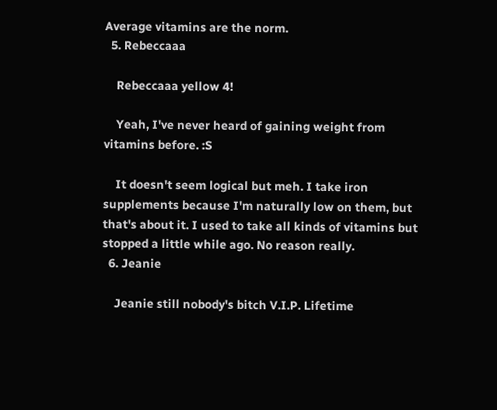Average vitamins are the norm.
  5. Rebeccaaa

    Rebeccaaa yellow 4!

    Yeah, I've never heard of gaining weight from vitamins before. :S

    It doesn't seem logical but meh. I take iron supplements because I'm naturally low on them, but that's about it. I used to take all kinds of vitamins but stopped a little while ago. No reason really.
  6. Jeanie

    Jeanie still nobody's bitch V.I.P. Lifetime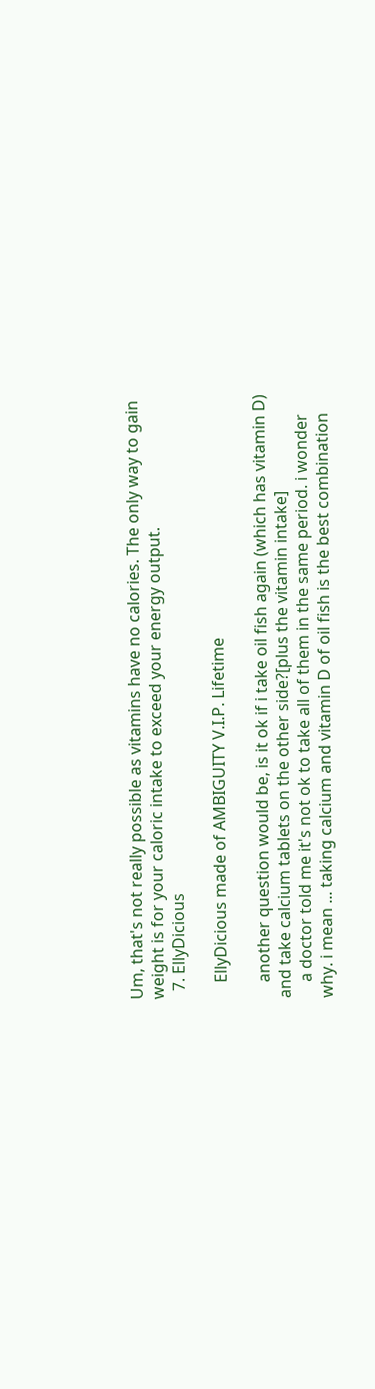Um, that's not really possible as vitamins have no calories. The only way to gain weight is for your caloric intake to exceed your energy output.
  7. EllyDicious

    EllyDicious made of AMBIGUITY V.I.P. Lifetime

    another question would be, is it ok if i take oil fish again (which has vitamin D) and take calcium tablets on the other side?[plus the vitamin intake]
    a doctor told me it's not ok to take all of them in the same period. i wonder why. i mean ... taking calcium and vitamin D of oil fish is the best combination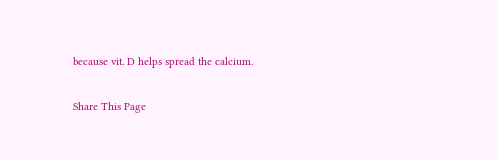because vit. D helps spread the calcium.

Share This Page